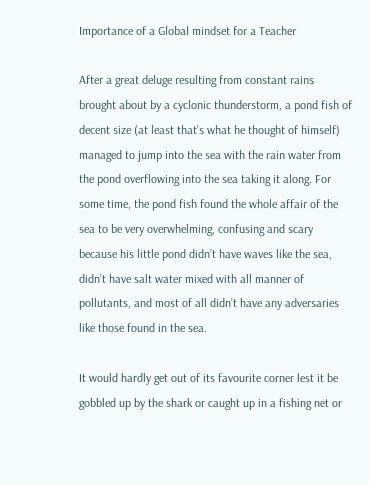Importance of a Global mindset for a Teacher

After a great deluge resulting from constant rains brought about by a cyclonic thunderstorm, a pond fish of decent size (at least that’s what he thought of himself) managed to jump into the sea with the rain water from the pond overflowing into the sea taking it along. For some time, the pond fish found the whole affair of the sea to be very overwhelming, confusing and scary because his little pond didn’t have waves like the sea, didn’t have salt water mixed with all manner of pollutants, and most of all didn’t have any adversaries like those found in the sea.

It would hardly get out of its favourite corner lest it be gobbled up by the shark or caught up in a fishing net or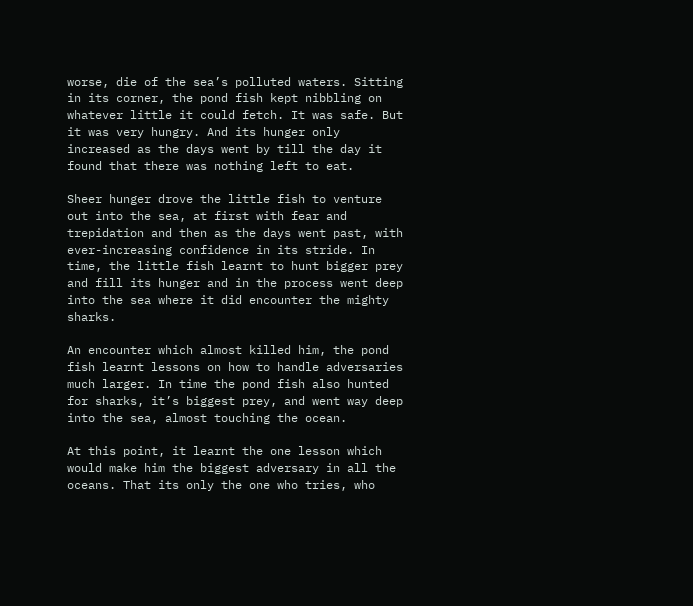worse, die of the sea’s polluted waters. Sitting in its corner, the pond fish kept nibbling on whatever little it could fetch. It was safe. But it was very hungry. And its hunger only increased as the days went by till the day it found that there was nothing left to eat.

Sheer hunger drove the little fish to venture out into the sea, at first with fear and trepidation and then as the days went past, with ever-increasing confidence in its stride. In time, the little fish learnt to hunt bigger prey and fill its hunger and in the process went deep into the sea where it did encounter the mighty sharks.

An encounter which almost killed him, the pond fish learnt lessons on how to handle adversaries much larger. In time the pond fish also hunted for sharks, it’s biggest prey, and went way deep into the sea, almost touching the ocean.

At this point, it learnt the one lesson which would make him the biggest adversary in all the oceans. That its only the one who tries, who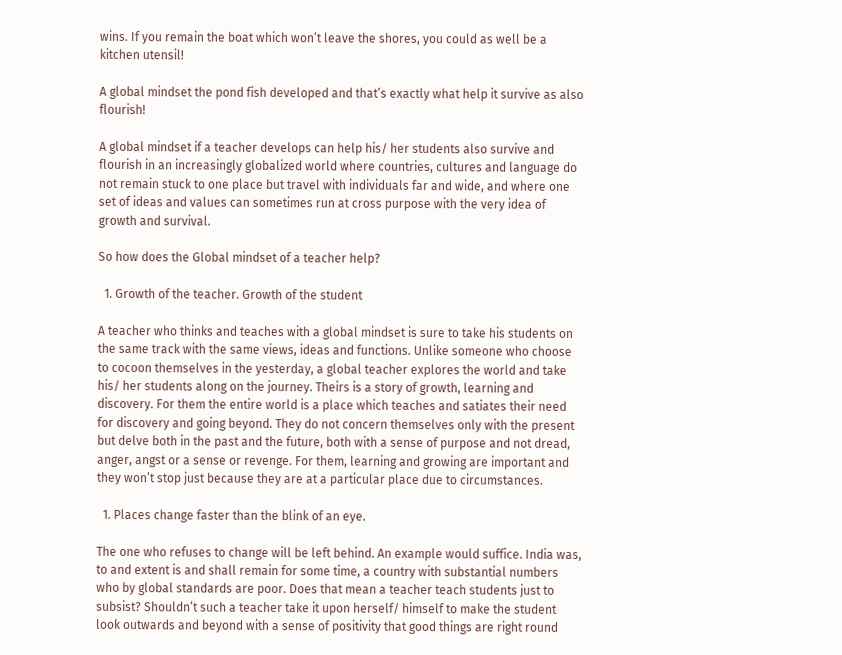wins. If you remain the boat which won’t leave the shores, you could as well be a kitchen utensil!

A global mindset the pond fish developed and that’s exactly what help it survive as also flourish!

A global mindset if a teacher develops can help his/ her students also survive and flourish in an increasingly globalized world where countries, cultures and language do not remain stuck to one place but travel with individuals far and wide, and where one set of ideas and values can sometimes run at cross purpose with the very idea of growth and survival.

So how does the Global mindset of a teacher help?

  1. Growth of the teacher. Growth of the student

A teacher who thinks and teaches with a global mindset is sure to take his students on the same track with the same views, ideas and functions. Unlike someone who choose to cocoon themselves in the yesterday, a global teacher explores the world and take his/ her students along on the journey. Theirs is a story of growth, learning and discovery. For them the entire world is a place which teaches and satiates their need for discovery and going beyond. They do not concern themselves only with the present but delve both in the past and the future, both with a sense of purpose and not dread, anger, angst or a sense or revenge. For them, learning and growing are important and they won’t stop just because they are at a particular place due to circumstances.

  1. Places change faster than the blink of an eye.

The one who refuses to change will be left behind. An example would suffice. India was, to and extent is and shall remain for some time, a country with substantial numbers who by global standards are poor. Does that mean a teacher teach students just to subsist? Shouldn’t such a teacher take it upon herself/ himself to make the student look outwards and beyond with a sense of positivity that good things are right round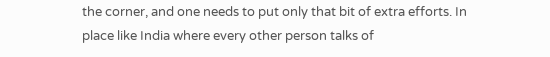the corner, and one needs to put only that bit of extra efforts. In place like India where every other person talks of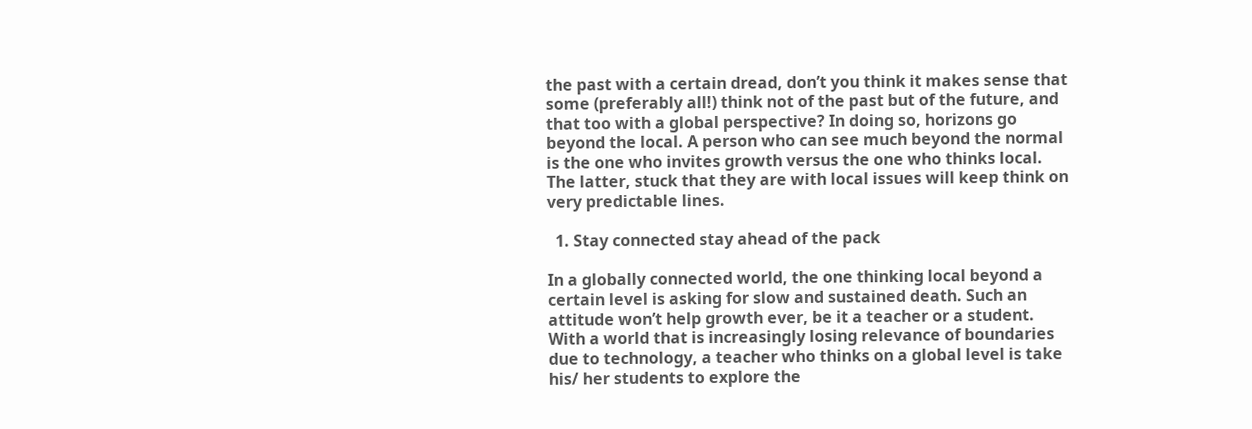the past with a certain dread, don’t you think it makes sense that some (preferably all!) think not of the past but of the future, and that too with a global perspective? In doing so, horizons go beyond the local. A person who can see much beyond the normal is the one who invites growth versus the one who thinks local. The latter, stuck that they are with local issues will keep think on very predictable lines.

  1. Stay connected stay ahead of the pack

In a globally connected world, the one thinking local beyond a certain level is asking for slow and sustained death. Such an attitude won’t help growth ever, be it a teacher or a student. With a world that is increasingly losing relevance of boundaries due to technology, a teacher who thinks on a global level is take his/ her students to explore the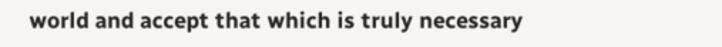world and accept that which is truly necessary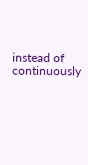instead of continuously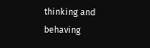thinking and behaving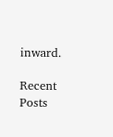inward.

Recent Posts